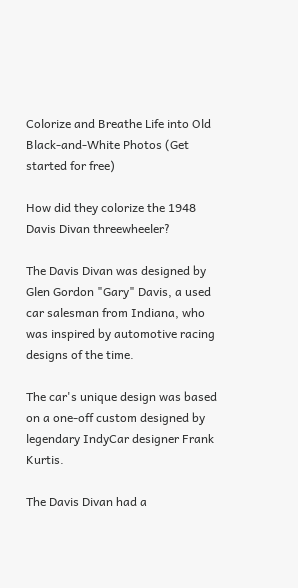Colorize and Breathe Life into Old Black-and-White Photos (Get started for free)

How did they colorize the 1948 Davis Divan threewheeler?

The Davis Divan was designed by Glen Gordon "Gary" Davis, a used car salesman from Indiana, who was inspired by automotive racing designs of the time.

The car's unique design was based on a one-off custom designed by legendary IndyCar designer Frank Kurtis.

The Davis Divan had a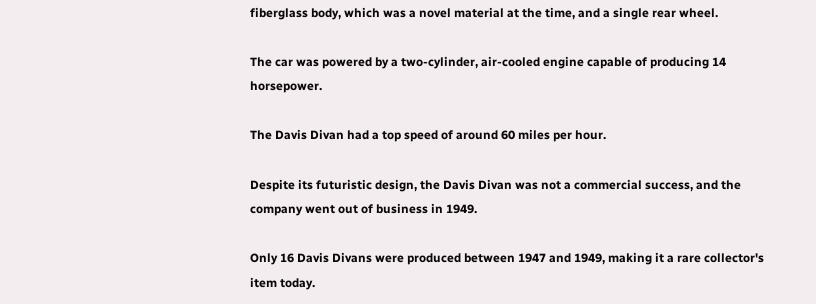fiberglass body, which was a novel material at the time, and a single rear wheel.

The car was powered by a two-cylinder, air-cooled engine capable of producing 14 horsepower.

The Davis Divan had a top speed of around 60 miles per hour.

Despite its futuristic design, the Davis Divan was not a commercial success, and the company went out of business in 1949.

Only 16 Davis Divans were produced between 1947 and 1949, making it a rare collector's item today.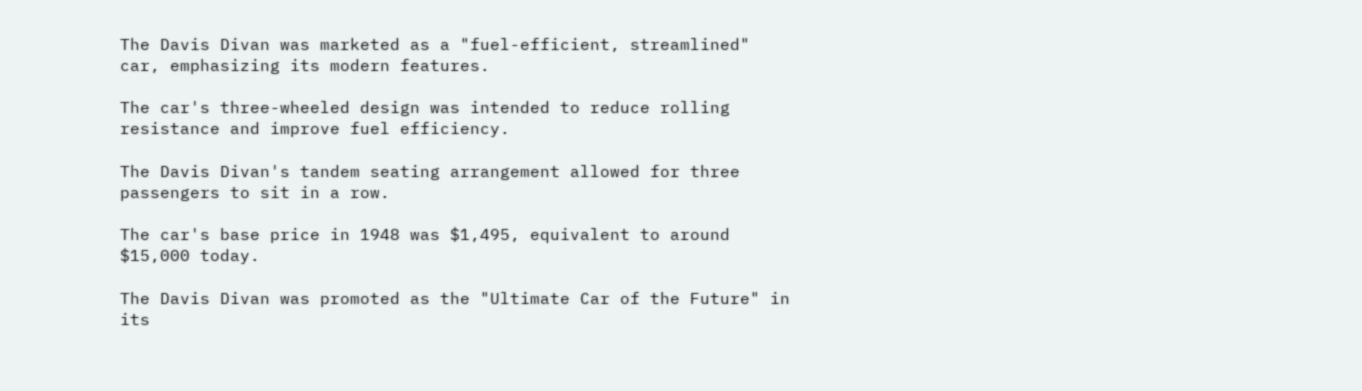The Davis Divan was marketed as a "fuel-efficient, streamlined" car, emphasizing its modern features.

The car's three-wheeled design was intended to reduce rolling resistance and improve fuel efficiency.

The Davis Divan's tandem seating arrangement allowed for three passengers to sit in a row.

The car's base price in 1948 was $1,495, equivalent to around $15,000 today.

The Davis Divan was promoted as the "Ultimate Car of the Future" in its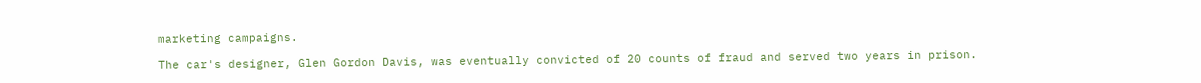marketing campaigns.

The car's designer, Glen Gordon Davis, was eventually convicted of 20 counts of fraud and served two years in prison.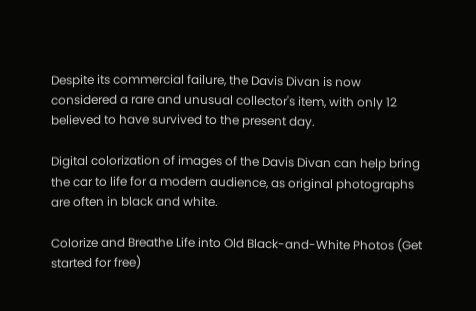Despite its commercial failure, the Davis Divan is now considered a rare and unusual collector's item, with only 12 believed to have survived to the present day.

Digital colorization of images of the Davis Divan can help bring the car to life for a modern audience, as original photographs are often in black and white.

Colorize and Breathe Life into Old Black-and-White Photos (Get started for free)